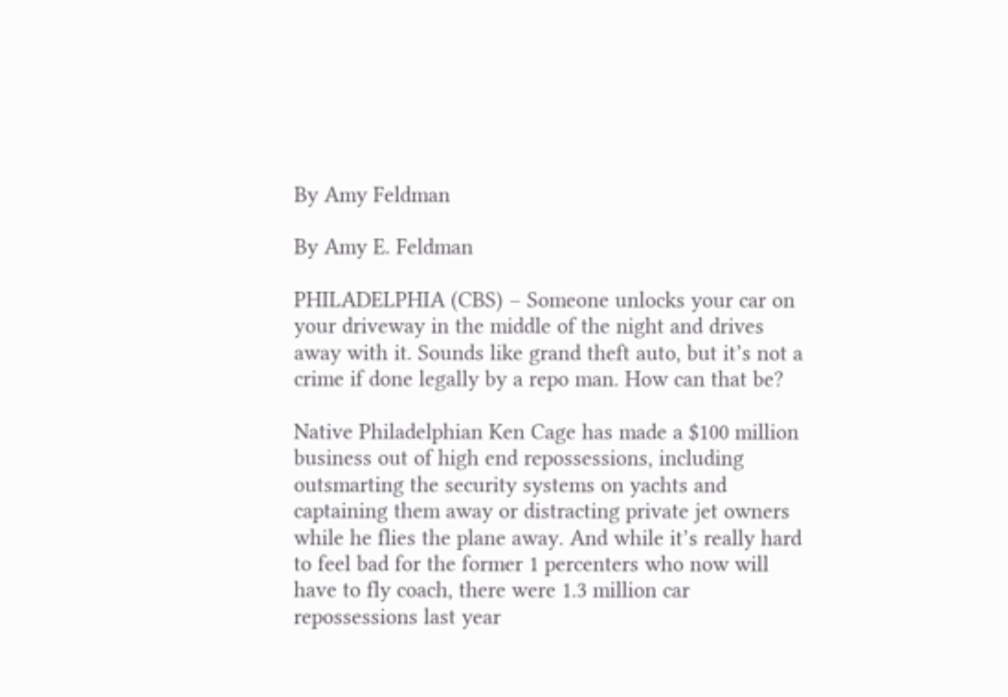By Amy Feldman

By Amy E. Feldman

PHILADELPHIA (CBS) – Someone unlocks your car on your driveway in the middle of the night and drives away with it. Sounds like grand theft auto, but it’s not a crime if done legally by a repo man. How can that be?

Native Philadelphian Ken Cage has made a $100 million business out of high end repossessions, including outsmarting the security systems on yachts and captaining them away or distracting private jet owners while he flies the plane away. And while it’s really hard to feel bad for the former 1 percenters who now will have to fly coach, there were 1.3 million car repossessions last year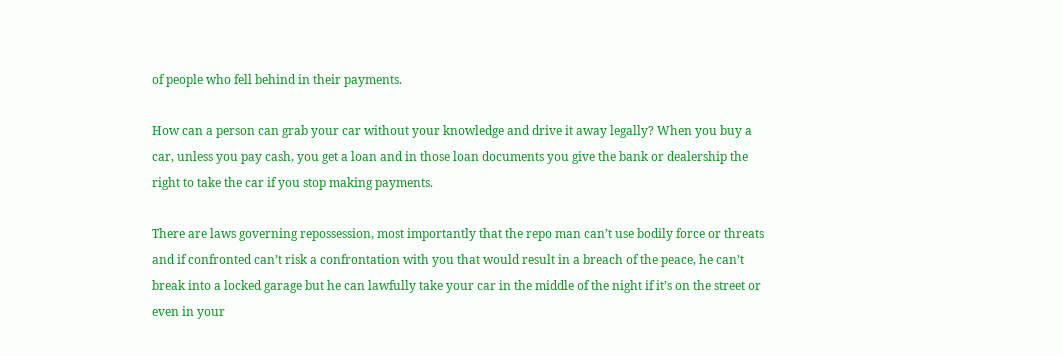of people who fell behind in their payments.

How can a person can grab your car without your knowledge and drive it away legally? When you buy a car, unless you pay cash, you get a loan and in those loan documents you give the bank or dealership the right to take the car if you stop making payments.

There are laws governing repossession, most importantly that the repo man can’t use bodily force or threats and if confronted can’t risk a confrontation with you that would result in a breach of the peace, he can’t break into a locked garage but he can lawfully take your car in the middle of the night if it’s on the street or even in your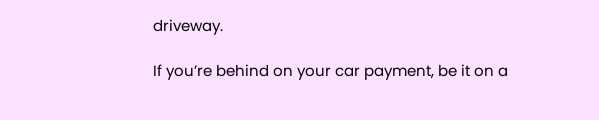driveway.

If you’re behind on your car payment, be it on a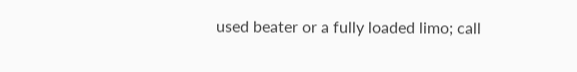used beater or a fully loaded limo; call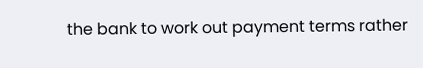the bank to work out payment terms rather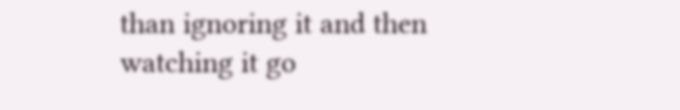than ignoring it and then watching it go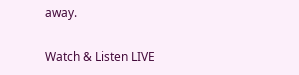away.

Watch & Listen LIVE